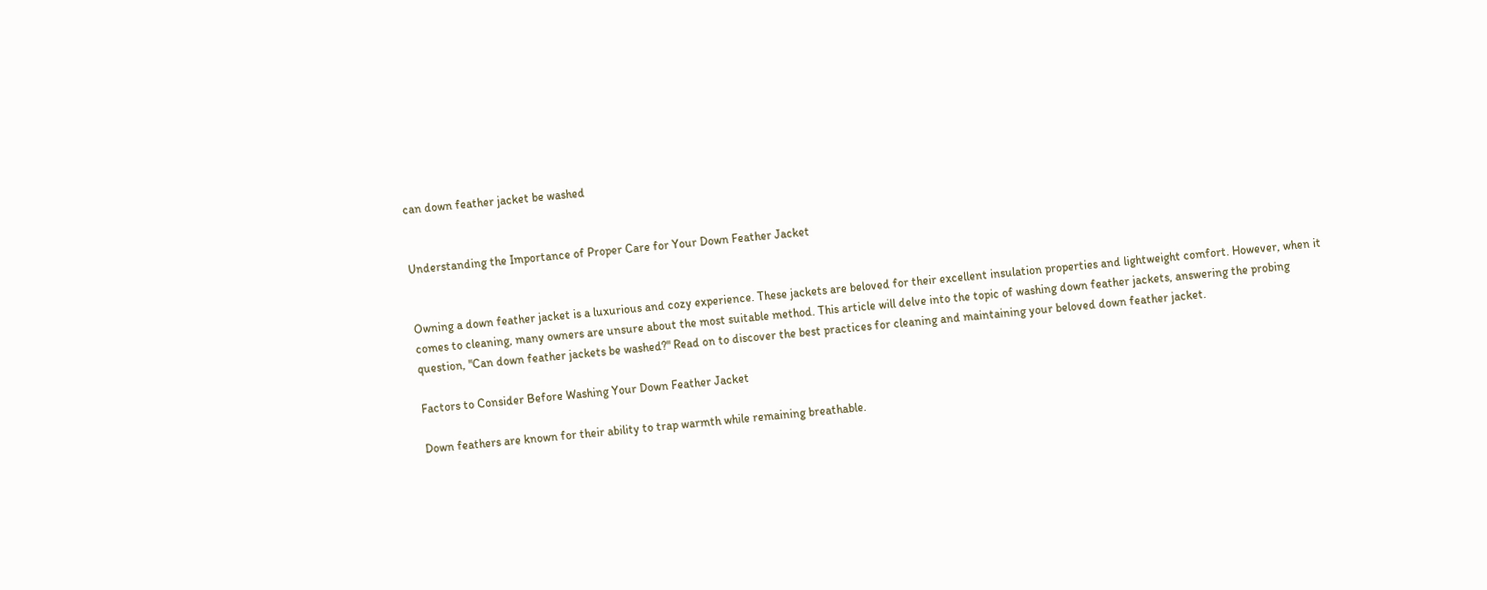can down feather jacket be washed


Understanding the Importance of Proper Care for Your Down Feather Jacket


Owning a down feather jacket is a luxurious and cozy experience. These jackets are beloved for their excellent insulation properties and lightweight comfort. However, when it comes to cleaning, many owners are unsure about the most suitable method. This article will delve into the topic of washing down feather jackets, answering the probing question, "Can down feather jackets be washed?" Read on to discover the best practices for cleaning and maintaining your beloved down feather jacket.

Factors to Consider Before Washing Your Down Feather Jacket

Down feathers are known for their ability to trap warmth while remaining breathable.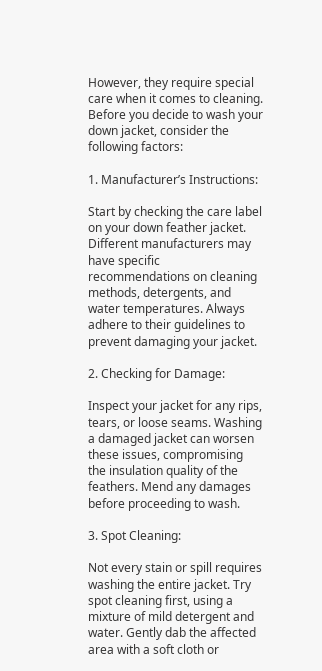However, they require special care when it comes to cleaning. Before you decide to wash your down jacket, consider the following factors:

1. Manufacturer’s Instructions:

Start by checking the care label on your down feather jacket. Different manufacturers may have specific recommendations on cleaning methods, detergents, and water temperatures. Always adhere to their guidelines to prevent damaging your jacket.

2. Checking for Damage:

Inspect your jacket for any rips, tears, or loose seams. Washing a damaged jacket can worsen these issues, compromising the insulation quality of the feathers. Mend any damages before proceeding to wash.

3. Spot Cleaning:

Not every stain or spill requires washing the entire jacket. Try spot cleaning first, using a mixture of mild detergent and water. Gently dab the affected area with a soft cloth or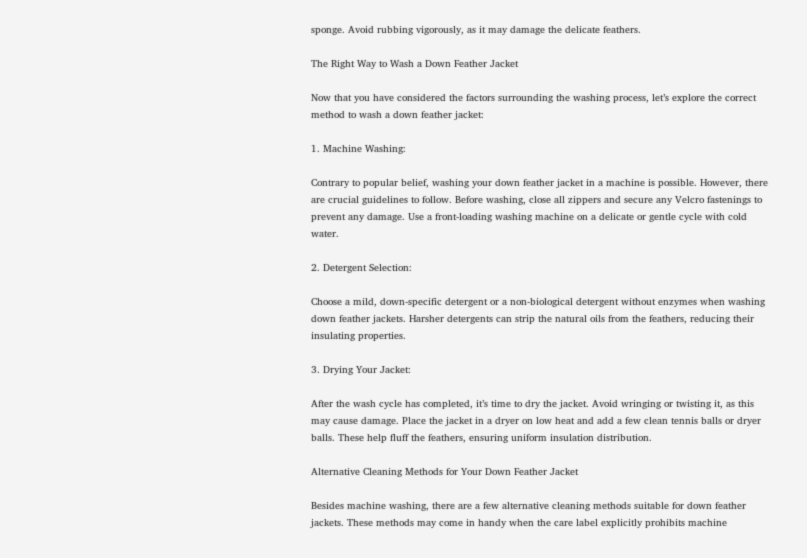sponge. Avoid rubbing vigorously, as it may damage the delicate feathers.

The Right Way to Wash a Down Feather Jacket

Now that you have considered the factors surrounding the washing process, let’s explore the correct method to wash a down feather jacket:

1. Machine Washing:

Contrary to popular belief, washing your down feather jacket in a machine is possible. However, there are crucial guidelines to follow. Before washing, close all zippers and secure any Velcro fastenings to prevent any damage. Use a front-loading washing machine on a delicate or gentle cycle with cold water.

2. Detergent Selection:

Choose a mild, down-specific detergent or a non-biological detergent without enzymes when washing down feather jackets. Harsher detergents can strip the natural oils from the feathers, reducing their insulating properties.

3. Drying Your Jacket:

After the wash cycle has completed, it’s time to dry the jacket. Avoid wringing or twisting it, as this may cause damage. Place the jacket in a dryer on low heat and add a few clean tennis balls or dryer balls. These help fluff the feathers, ensuring uniform insulation distribution.

Alternative Cleaning Methods for Your Down Feather Jacket

Besides machine washing, there are a few alternative cleaning methods suitable for down feather jackets. These methods may come in handy when the care label explicitly prohibits machine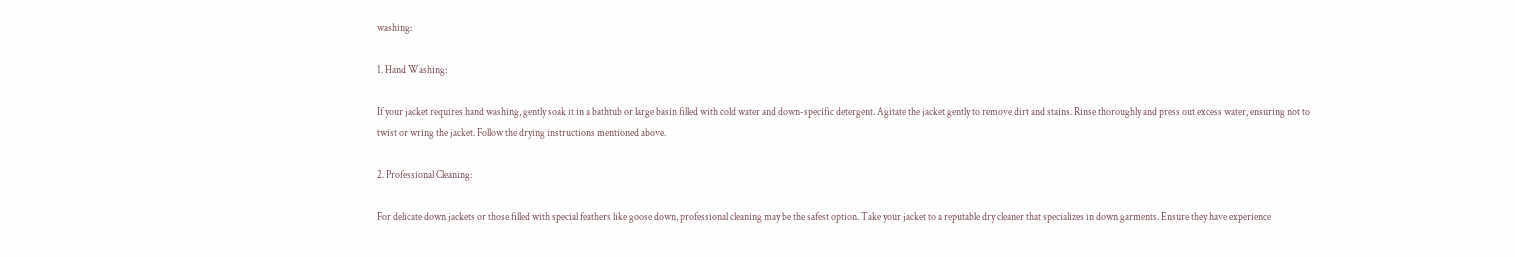washing:

1. Hand Washing:

If your jacket requires hand washing, gently soak it in a bathtub or large basin filled with cold water and down-specific detergent. Agitate the jacket gently to remove dirt and stains. Rinse thoroughly and press out excess water, ensuring not to twist or wring the jacket. Follow the drying instructions mentioned above.

2. Professional Cleaning:

For delicate down jackets or those filled with special feathers like goose down, professional cleaning may be the safest option. Take your jacket to a reputable dry cleaner that specializes in down garments. Ensure they have experience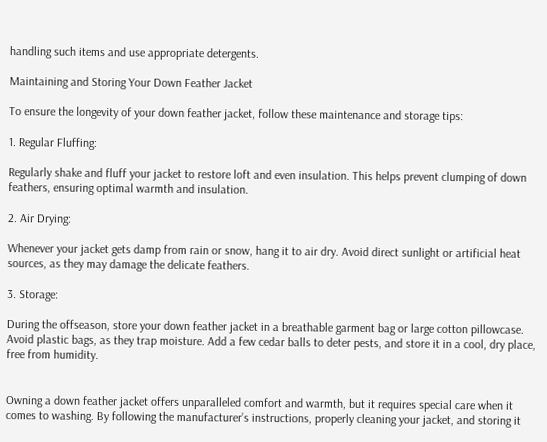handling such items and use appropriate detergents.

Maintaining and Storing Your Down Feather Jacket

To ensure the longevity of your down feather jacket, follow these maintenance and storage tips:

1. Regular Fluffing:

Regularly shake and fluff your jacket to restore loft and even insulation. This helps prevent clumping of down feathers, ensuring optimal warmth and insulation.

2. Air Drying:

Whenever your jacket gets damp from rain or snow, hang it to air dry. Avoid direct sunlight or artificial heat sources, as they may damage the delicate feathers.

3. Storage:

During the offseason, store your down feather jacket in a breathable garment bag or large cotton pillowcase. Avoid plastic bags, as they trap moisture. Add a few cedar balls to deter pests, and store it in a cool, dry place, free from humidity.


Owning a down feather jacket offers unparalleled comfort and warmth, but it requires special care when it comes to washing. By following the manufacturer’s instructions, properly cleaning your jacket, and storing it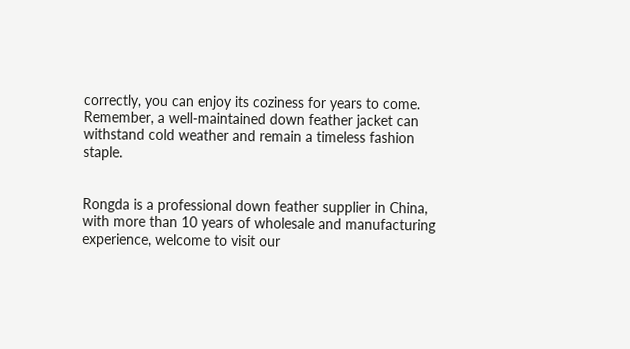correctly, you can enjoy its coziness for years to come. Remember, a well-maintained down feather jacket can withstand cold weather and remain a timeless fashion staple.


Rongda is a professional down feather supplier in China, with more than 10 years of wholesale and manufacturing experience, welcome to visit our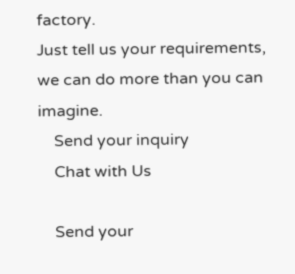factory.
Just tell us your requirements, we can do more than you can imagine.
    Send your inquiry
    Chat with Us

    Send your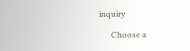inquiry

      Choose a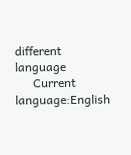different language
      Current language:English